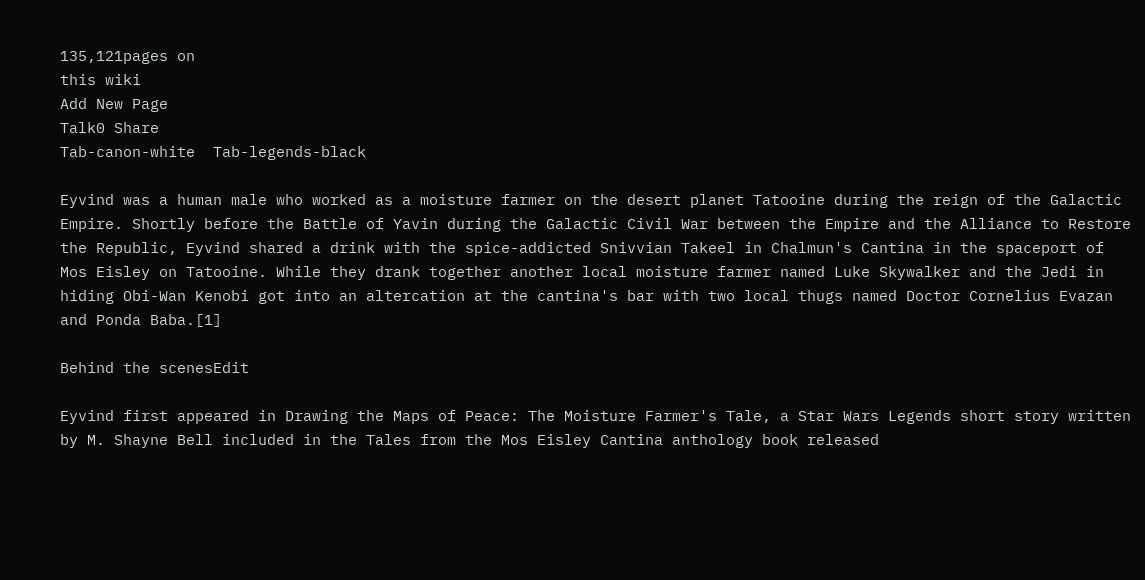135,121pages on
this wiki
Add New Page
Talk0 Share
Tab-canon-white  Tab-legends-black

Eyvind was a human male who worked as a moisture farmer on the desert planet Tatooine during the reign of the Galactic Empire. Shortly before the Battle of Yavin during the Galactic Civil War between the Empire and the Alliance to Restore the Republic, Eyvind shared a drink with the spice-addicted Snivvian Takeel in Chalmun's Cantina in the spaceport of Mos Eisley on Tatooine. While they drank together another local moisture farmer named Luke Skywalker and the Jedi in hiding Obi-Wan Kenobi got into an altercation at the cantina's bar with two local thugs named Doctor Cornelius Evazan and Ponda Baba.[1]

Behind the scenesEdit

Eyvind first appeared in Drawing the Maps of Peace: The Moisture Farmer's Tale, a Star Wars Legends short story written by M. Shayne Bell included in the Tales from the Mos Eisley Cantina anthology book released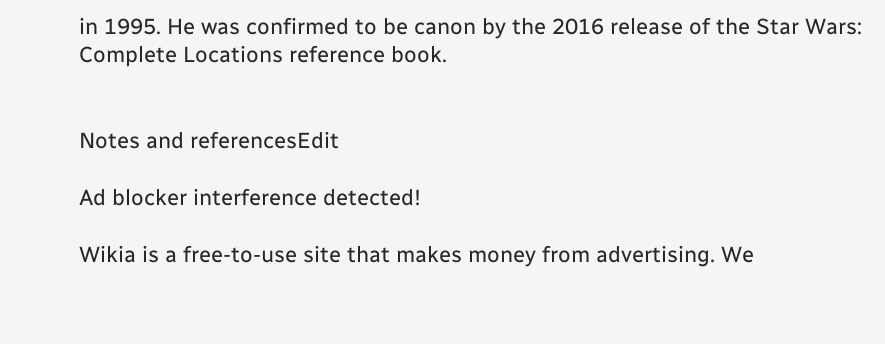in 1995. He was confirmed to be canon by the 2016 release of the Star Wars: Complete Locations reference book.


Notes and referencesEdit

Ad blocker interference detected!

Wikia is a free-to-use site that makes money from advertising. We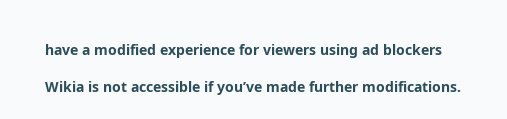have a modified experience for viewers using ad blockers

Wikia is not accessible if you’ve made further modifications.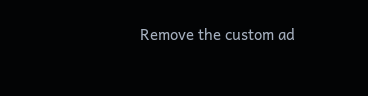Remove the custom ad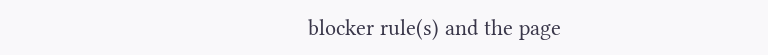blocker rule(s) and the page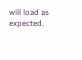will load as expected.